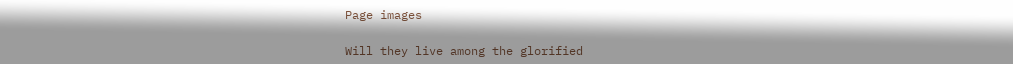Page images

Will they live among the glorified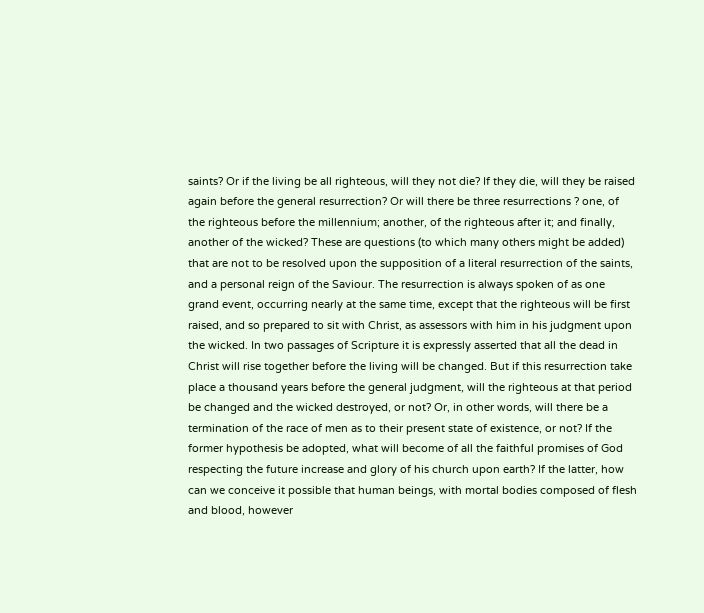saints? Or if the living be all righteous, will they not die? If they die, will they be raised again before the general resurrection? Or will there be three resurrections ? one, of the righteous before the millennium; another, of the righteous after it; and finally, another of the wicked? These are questions (to which many others might be added) that are not to be resolved upon the supposition of a literal resurrection of the saints, and a personal reign of the Saviour. The resurrection is always spoken of as one grand event, occurring nearly at the same time, except that the righteous will be first raised, and so prepared to sit with Christ, as assessors with him in his judgment upon the wicked. In two passages of Scripture it is expressly asserted that all the dead in Christ will rise together before the living will be changed. But if this resurrection take place a thousand years before the general judgment, will the righteous at that period be changed and the wicked destroyed, or not? Or, in other words, will there be a termination of the race of men as to their present state of existence, or not? If the former hypothesis be adopted, what will become of all the faithful promises of God respecting the future increase and glory of his church upon earth? If the latter, how can we conceive it possible that human beings, with mortal bodies composed of flesh and blood, however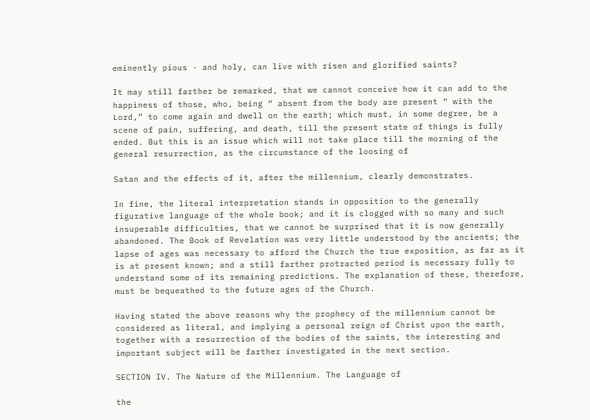eminently pious · and holy, can live with risen and glorified saints?

It may still farther be remarked, that we cannot conceive how it can add to the happiness of those, who, being “ absent from the body are present “ with the Lord,” to come again and dwell on the earth; which must, in some degree, be a scene of pain, suffering, and death, till the present state of things is fully ended. But this is an issue which will not take place till the morning of the general resurrection, as the circumstance of the loosing of

Satan and the effects of it, after the millennium, clearly demonstrates.

In fine, the literal interpretation stands in opposition to the generally figurative language of the whole book; and it is clogged with so many and such insuperable difficulties, that we cannot be surprised that it is now generally abandoned. The Book of Revelation was very little understood by the ancients; the lapse of ages was necessary to afford the Church the true exposition, as far as it is at present known; and a still farther protracted period is necessary fully to understand some of its remaining predictions. The explanation of these, therefore, must be bequeathed to the future ages of the Church.

Having stated the above reasons why the prophecy of the millennium cannot be considered as literal, and implying a personal reign of Christ upon the earth, together with a resurrection of the bodies of the saints, the interesting and important subject will be farther investigated in the next section.

SECTION IV. The Nature of the Millennium. The Language of

the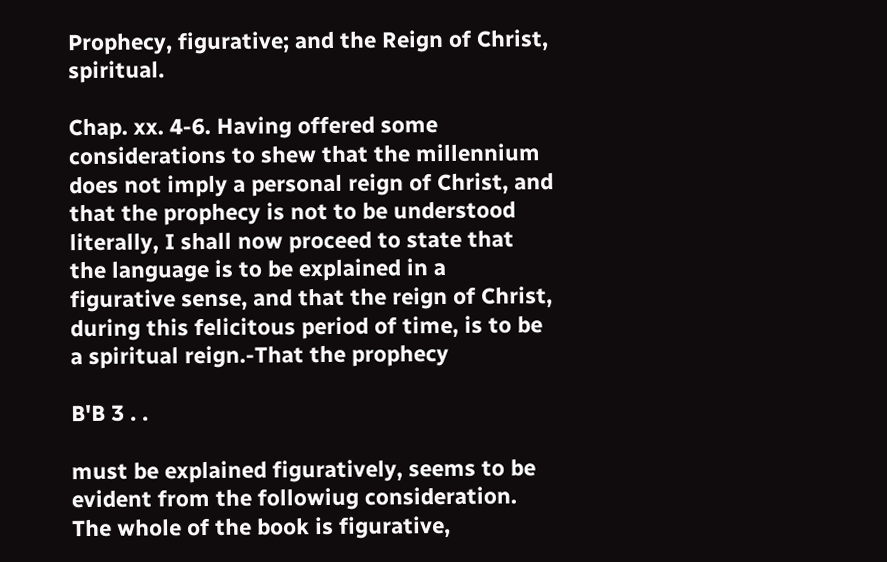Prophecy, figurative; and the Reign of Christ, spiritual.

Chap. xx. 4-6. Having offered some considerations to shew that the millennium does not imply a personal reign of Christ, and that the prophecy is not to be understood literally, I shall now proceed to state that the language is to be explained in a figurative sense, and that the reign of Christ, during this felicitous period of time, is to be a spiritual reign.-That the prophecy

B'B 3 . .

must be explained figuratively, seems to be evident from the followiug consideration. The whole of the book is figurative,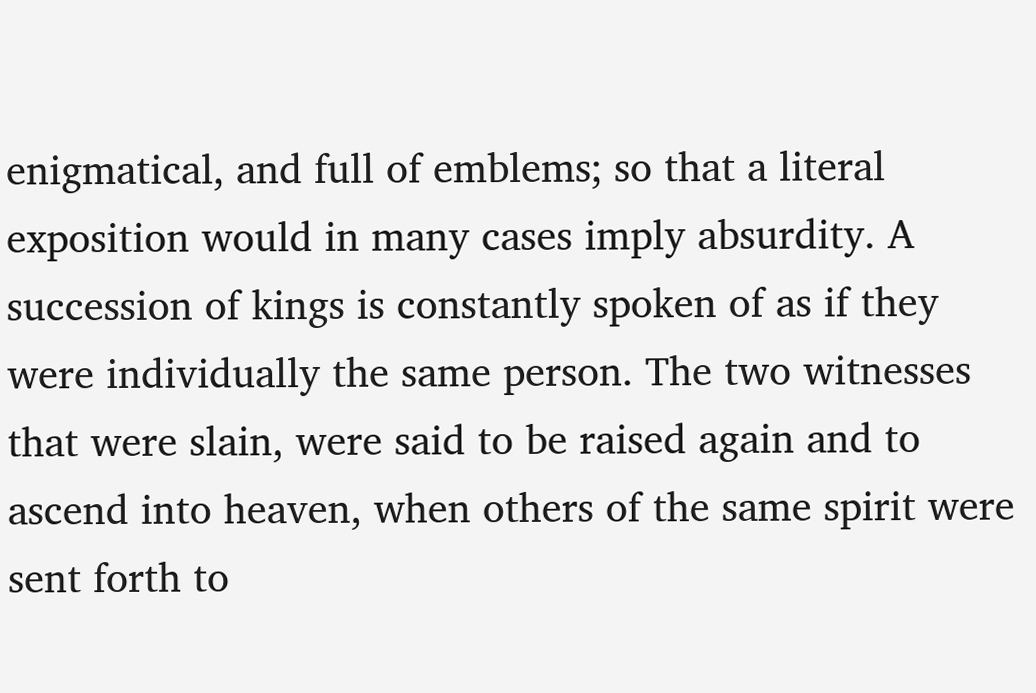enigmatical, and full of emblems; so that a literal exposition would in many cases imply absurdity. A succession of kings is constantly spoken of as if they were individually the same person. The two witnesses that were slain, were said to be raised again and to ascend into heaven, when others of the same spirit were sent forth to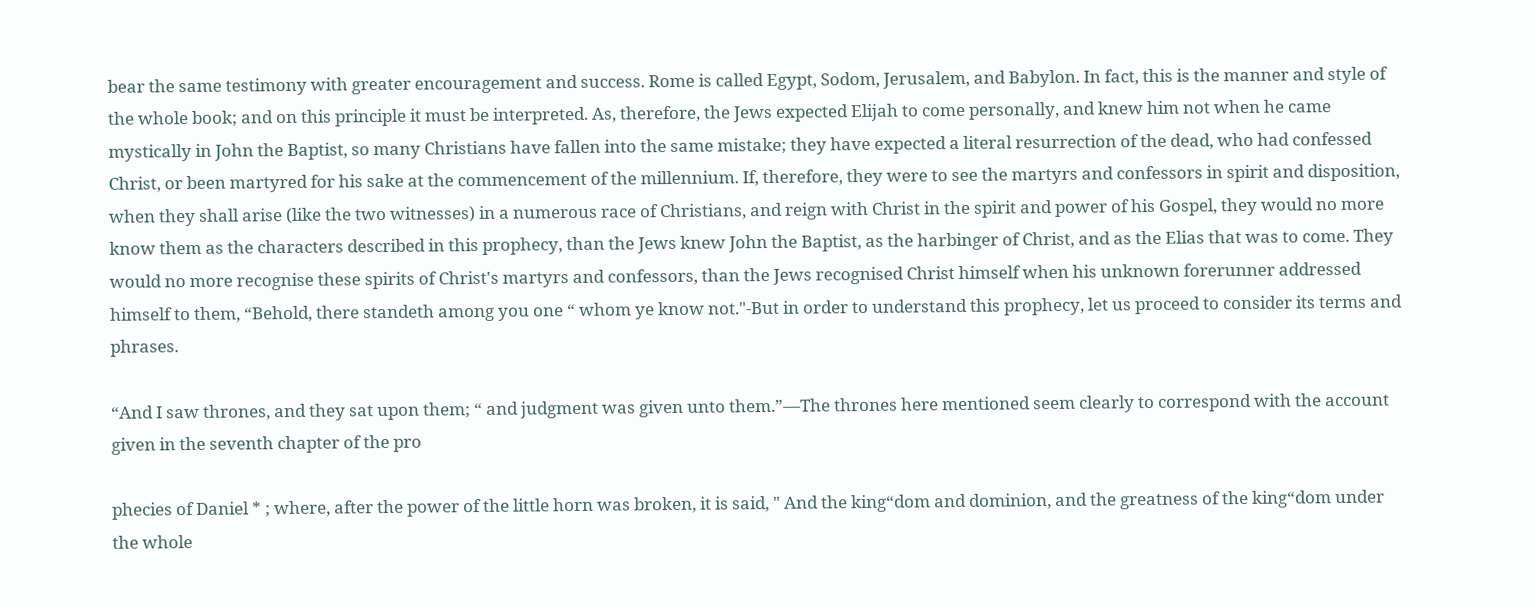bear the same testimony with greater encouragement and success. Rome is called Egypt, Sodom, Jerusalem, and Babylon. In fact, this is the manner and style of the whole book; and on this principle it must be interpreted. As, therefore, the Jews expected Elijah to come personally, and knew him not when he came mystically in John the Baptist, so many Christians have fallen into the same mistake; they have expected a literal resurrection of the dead, who had confessed Christ, or been martyred for his sake at the commencement of the millennium. If, therefore, they were to see the martyrs and confessors in spirit and disposition, when they shall arise (like the two witnesses) in a numerous race of Christians, and reign with Christ in the spirit and power of his Gospel, they would no more know them as the characters described in this prophecy, than the Jews knew John the Baptist, as the harbinger of Christ, and as the Elias that was to come. They would no more recognise these spirits of Christ's martyrs and confessors, than the Jews recognised Christ himself when his unknown forerunner addressed himself to them, “Behold, there standeth among you one “ whom ye know not."-But in order to understand this prophecy, let us proceed to consider its terms and phrases.

“And I saw thrones, and they sat upon them; “ and judgment was given unto them.”—The thrones here mentioned seem clearly to correspond with the account given in the seventh chapter of the pro

phecies of Daniel * ; where, after the power of the little horn was broken, it is said, " And the king“dom and dominion, and the greatness of the king“dom under the whole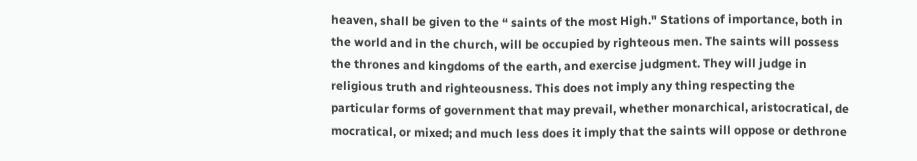heaven, shall be given to the “ saints of the most High." Stations of importance, both in the world and in the church, will be occupied by righteous men. The saints will possess the thrones and kingdoms of the earth, and exercise judgment. They will judge in religious truth and righteousness. This does not imply any thing respecting the particular forms of government that may prevail, whether monarchical, aristocratical, de mocratical, or mixed; and much less does it imply that the saints will oppose or dethrone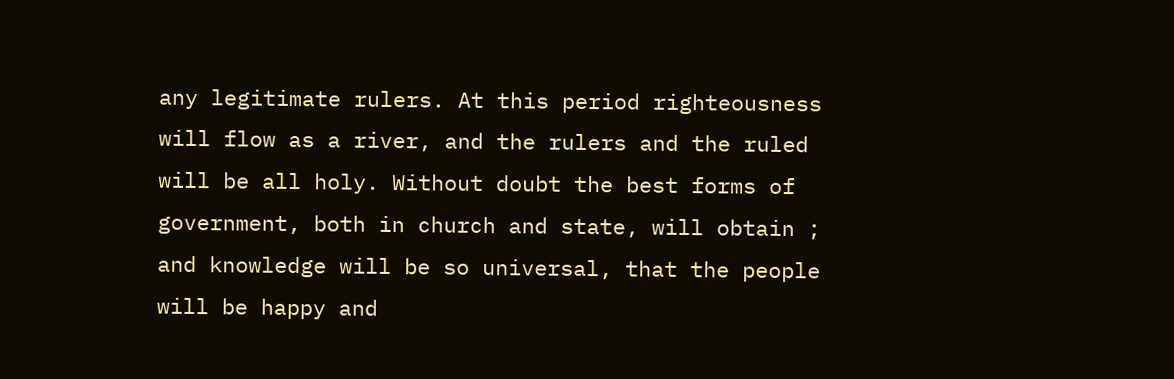any legitimate rulers. At this period righteousness will flow as a river, and the rulers and the ruled will be all holy. Without doubt the best forms of government, both in church and state, will obtain ; and knowledge will be so universal, that the people will be happy and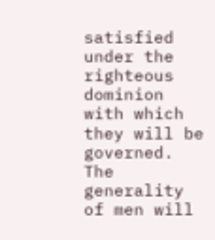satisfied under the righteous dominion with which they will be governed. The generality of men will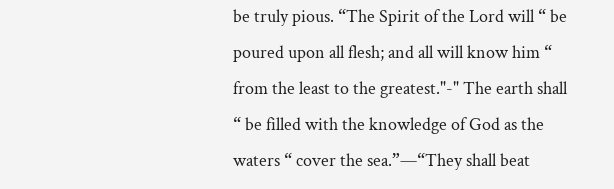be truly pious. “The Spirit of the Lord will “ be poured upon all flesh; and all will know him “ from the least to the greatest."-" The earth shall “ be filled with the knowledge of God as the waters “ cover the sea.”—“They shall beat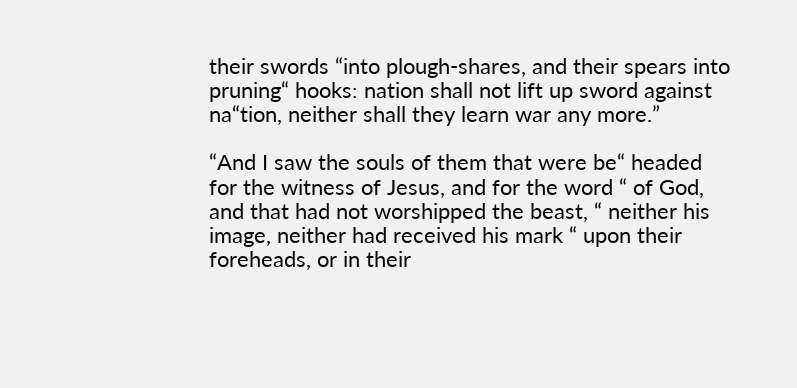their swords “into plough-shares, and their spears into pruning“ hooks: nation shall not lift up sword against na“tion, neither shall they learn war any more.”

“And I saw the souls of them that were be“ headed for the witness of Jesus, and for the word “ of God, and that had not worshipped the beast, “ neither his image, neither had received his mark “ upon their foreheads, or in their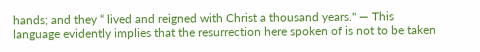hands; and they “ lived and reigned with Christ a thousand years." — This language evidently implies that the resurrection here spoken of is not to be taken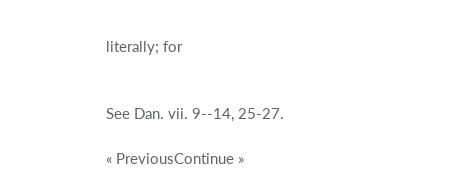literally; for


See Dan. vii. 9--14, 25-27.

« PreviousContinue »